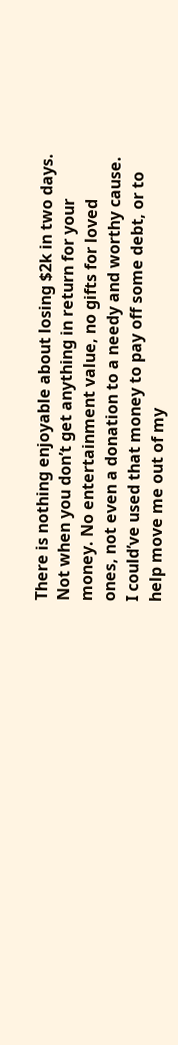There is nothing enjoyable about losing $2k in two days. Not when you don’t get anything in return for your money. No entertainment value, no gifts for loved ones, not even a donation to a needy and worthy cause. I could’ve used that money to pay off some debt, or to help move me out of my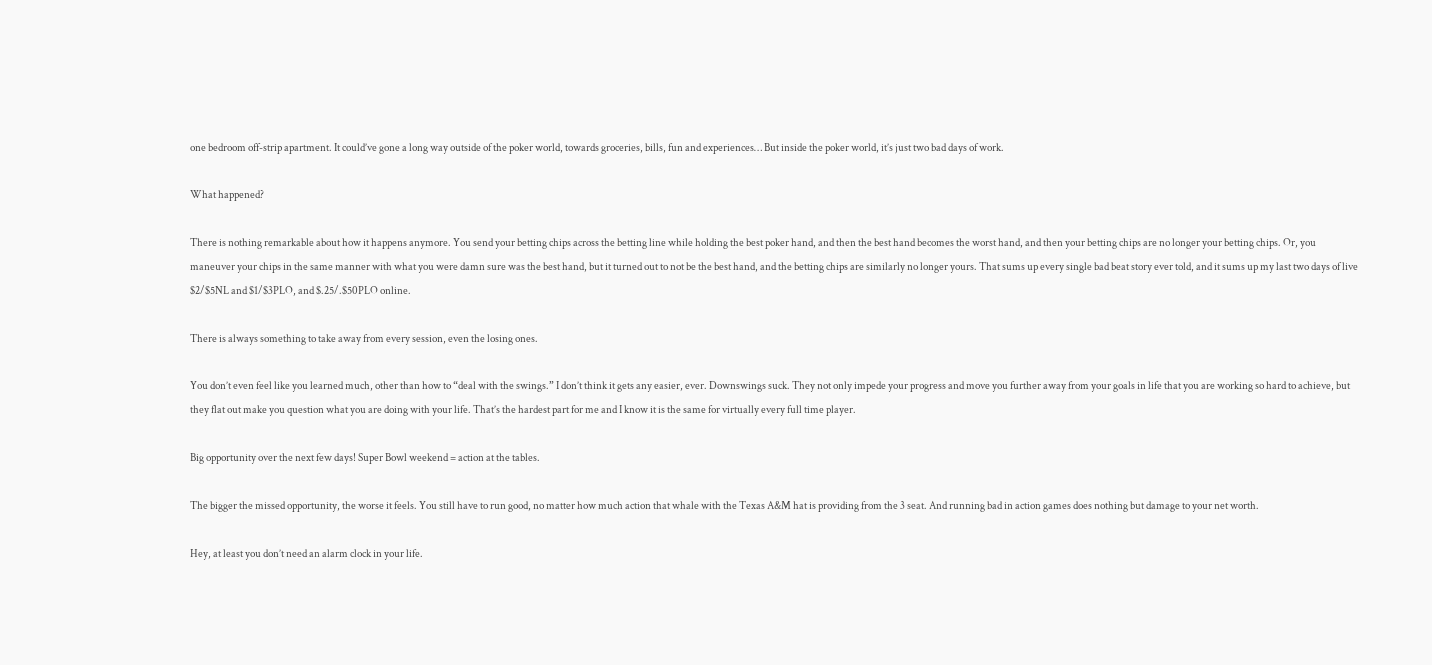one bedroom off-strip apartment. It could’ve gone a long way outside of the poker world, towards groceries, bills, fun and experiences… But inside the poker world, it’s just two bad days of work.

What happened?

There is nothing remarkable about how it happens anymore. You send your betting chips across the betting line while holding the best poker hand, and then the best hand becomes the worst hand, and then your betting chips are no longer your betting chips. Or, you maneuver your chips in the same manner with what you were damn sure was the best hand, but it turned out to not be the best hand, and the betting chips are similarly no longer yours. That sums up every single bad beat story ever told, and it sums up my last two days of live $2/$5NL and $1/$3PLO, and $.25/.$50PLO online.

There is always something to take away from every session, even the losing ones.

You don’t even feel like you learned much, other than how to “deal with the swings.” I don’t think it gets any easier, ever. Downswings suck. They not only impede your progress and move you further away from your goals in life that you are working so hard to achieve, but they flat out make you question what you are doing with your life. That’s the hardest part for me and I know it is the same for virtually every full time player.

Big opportunity over the next few days! Super Bowl weekend = action at the tables.

The bigger the missed opportunity, the worse it feels. You still have to run good, no matter how much action that whale with the Texas A&M hat is providing from the 3 seat. And running bad in action games does nothing but damage to your net worth.

Hey, at least you don’t need an alarm clock in your life.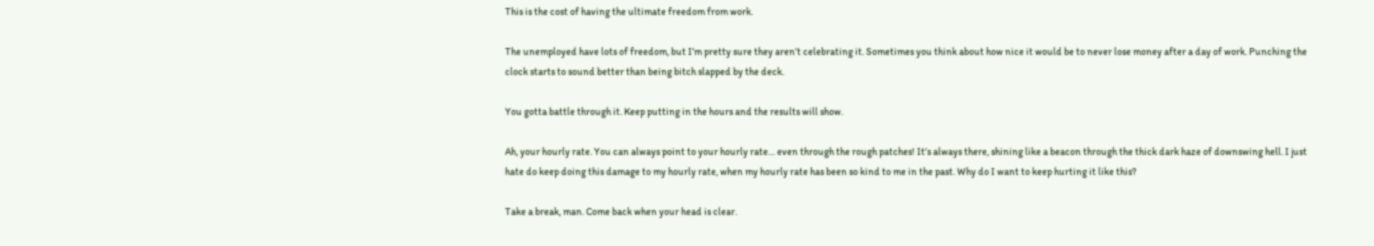This is the cost of having the ultimate freedom from work.

The unemployed have lots of freedom, but I’m pretty sure they aren’t celebrating it. Sometimes you think about how nice it would be to never lose money after a day of work. Punching the clock starts to sound better than being bitch slapped by the deck.

You gotta battle through it. Keep putting in the hours and the results will show.

Ah, your hourly rate. You can always point to your hourly rate… even through the rough patches! It’s always there, shining like a beacon through the thick dark haze of downswing hell. I just hate do keep doing this damage to my hourly rate, when my hourly rate has been so kind to me in the past. Why do I want to keep hurting it like this?

Take a break, man. Come back when your head is clear.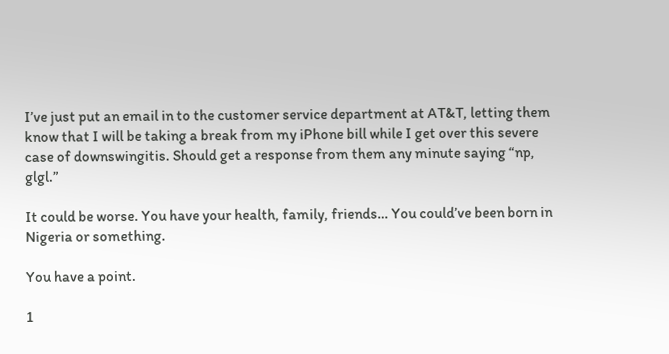I’ve just put an email in to the customer service department at AT&T, letting them know that I will be taking a break from my iPhone bill while I get over this severe case of downswingitis. Should get a response from them any minute saying “np, glgl.”

It could be worse. You have your health, family, friends… You could’ve been born in Nigeria or something.

You have a point.

1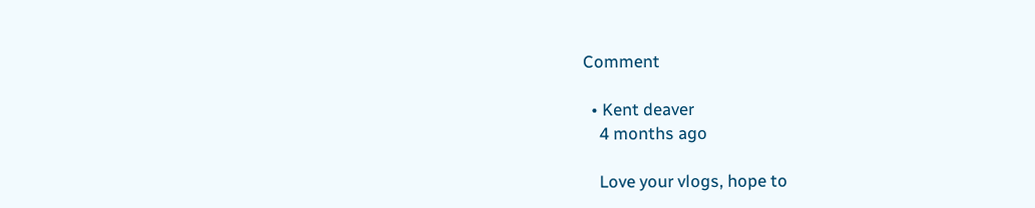Comment

  • Kent deaver
    4 months ago

    Love your vlogs, hope to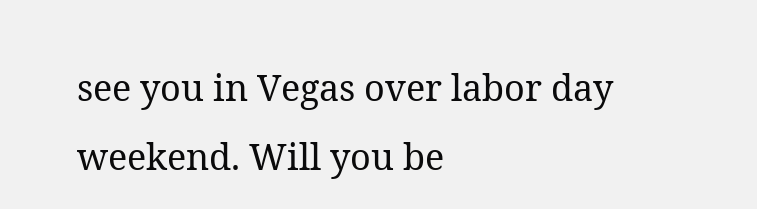see you in Vegas over labor day weekend. Will you be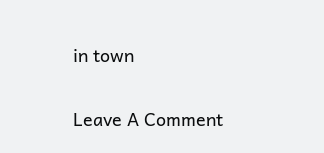in town

Leave A Comment